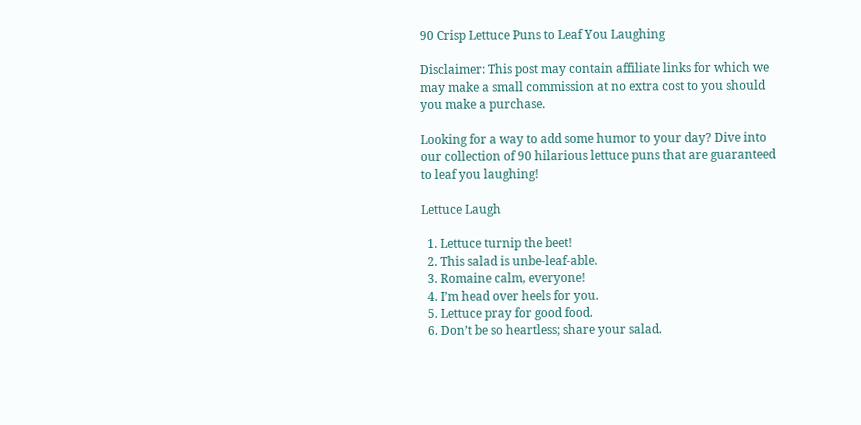90 Crisp Lettuce Puns to Leaf You Laughing

Disclaimer: This post may contain affiliate links for which we may make a small commission at no extra cost to you should you make a purchase.

Looking for a way to add some humor to your day? Dive into our collection of 90 hilarious lettuce puns that are guaranteed to leaf you laughing!

Lettuce Laugh

  1. Lettuce turnip the beet!
  2. This salad is unbe-leaf-able.
  3. Romaine calm, everyone!
  4. I’m head over heels for you.
  5. Lettuce pray for good food.
  6. Don’t be so heartless; share your salad.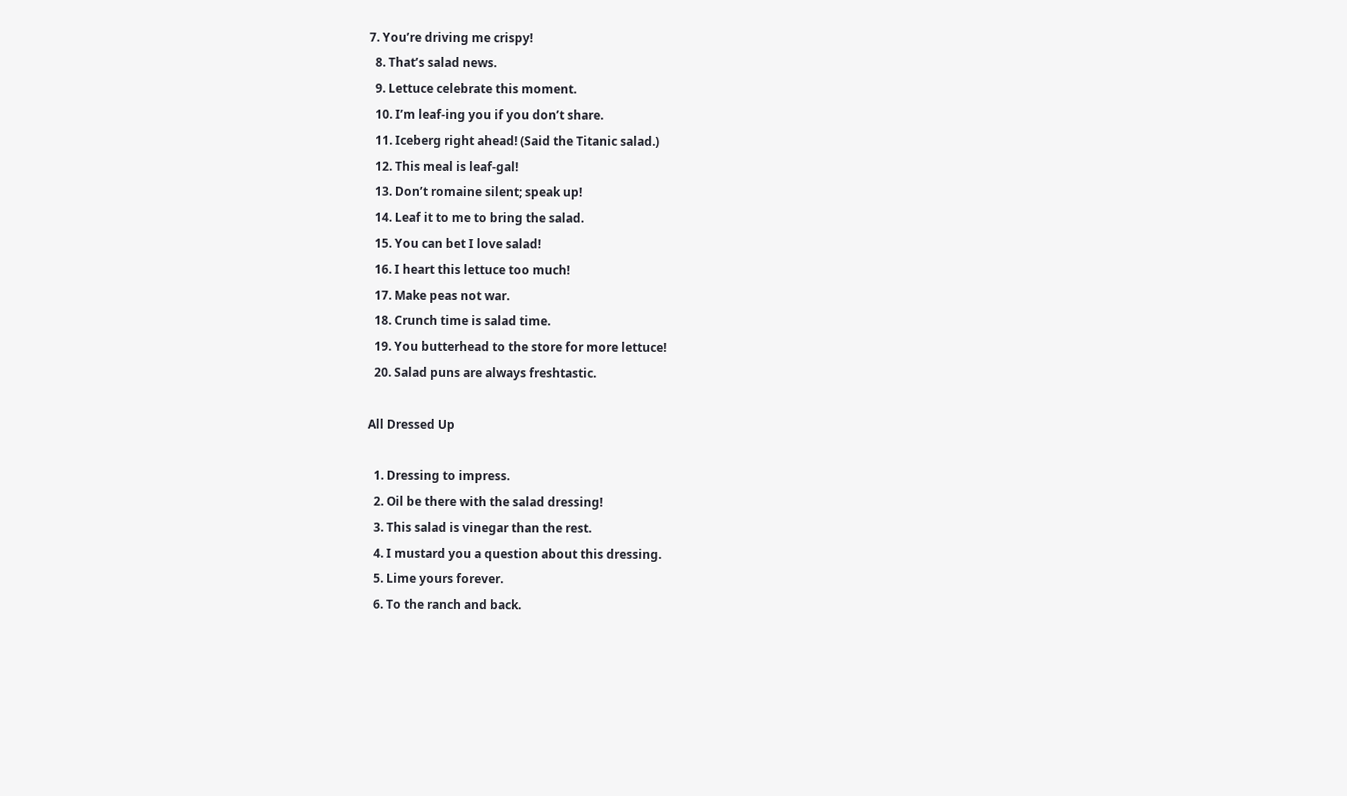7. You’re driving me crispy!
  8. That’s salad news.
  9. Lettuce celebrate this moment.
  10. I’m leaf-ing you if you don’t share.
  11. Iceberg right ahead! (Said the Titanic salad.)
  12. This meal is leaf-gal!
  13. Don’t romaine silent; speak up!
  14. Leaf it to me to bring the salad.
  15. You can bet I love salad!
  16. I heart this lettuce too much!
  17. Make peas not war.
  18. Crunch time is salad time.
  19. You butterhead to the store for more lettuce!
  20. Salad puns are always freshtastic.

All Dressed Up

  1. Dressing to impress.
  2. Oil be there with the salad dressing!
  3. This salad is vinegar than the rest.
  4. I mustard you a question about this dressing.
  5. Lime yours forever.
  6. To the ranch and back.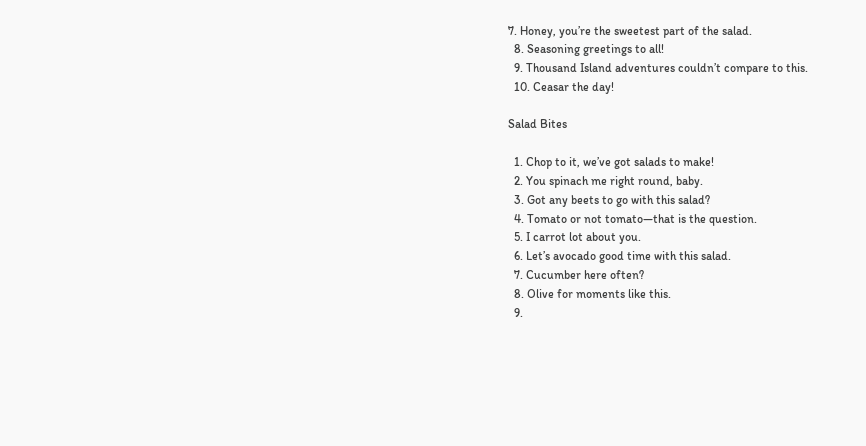7. Honey, you’re the sweetest part of the salad.
  8. Seasoning greetings to all!
  9. Thousand Island adventures couldn’t compare to this.
  10. Ceasar the day!

Salad Bites

  1. Chop to it, we’ve got salads to make!
  2. You spinach me right round, baby.
  3. Got any beets to go with this salad?
  4. Tomato or not tomato—that is the question.
  5. I carrot lot about you.
  6. Let’s avocado good time with this salad.
  7. Cucumber here often?
  8. Olive for moments like this.
  9.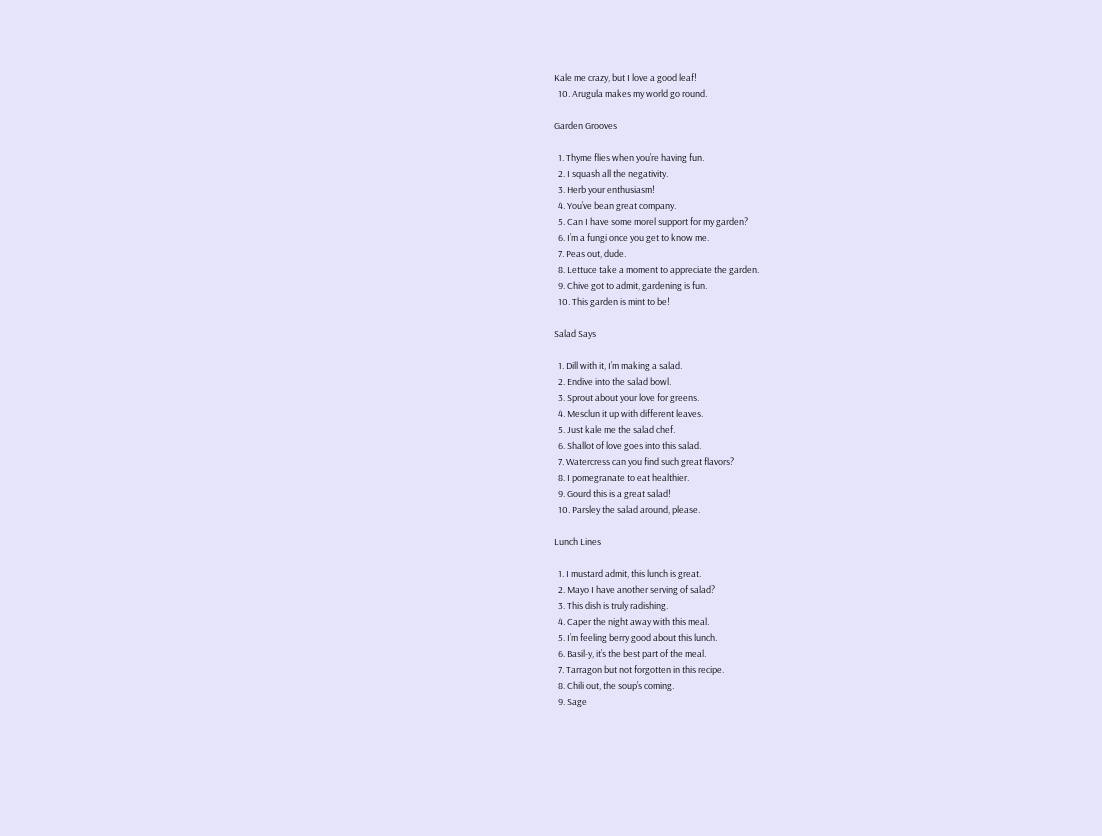Kale me crazy, but I love a good leaf!
  10. Arugula makes my world go round.

Garden Grooves

  1. Thyme flies when you’re having fun.
  2. I squash all the negativity.
  3. Herb your enthusiasm!
  4. You’ve bean great company.
  5. Can I have some morel support for my garden?
  6. I’m a fungi once you get to know me.
  7. Peas out, dude.
  8. Lettuce take a moment to appreciate the garden.
  9. Chive got to admit, gardening is fun.
  10. This garden is mint to be!

Salad Says

  1. Dill with it, I’m making a salad.
  2. Endive into the salad bowl.
  3. Sprout about your love for greens.
  4. Mesclun it up with different leaves.
  5. Just kale me the salad chef.
  6. Shallot of love goes into this salad.
  7. Watercress can you find such great flavors?
  8. I pomegranate to eat healthier.
  9. Gourd this is a great salad!
  10. Parsley the salad around, please.

Lunch Lines

  1. I mustard admit, this lunch is great.
  2. Mayo I have another serving of salad?
  3. This dish is truly radishing.
  4. Caper the night away with this meal.
  5. I’m feeling berry good about this lunch.
  6. Basil-y, it’s the best part of the meal.
  7. Tarragon but not forgotten in this recipe.
  8. Chili out, the soup’s coming.
  9. Sage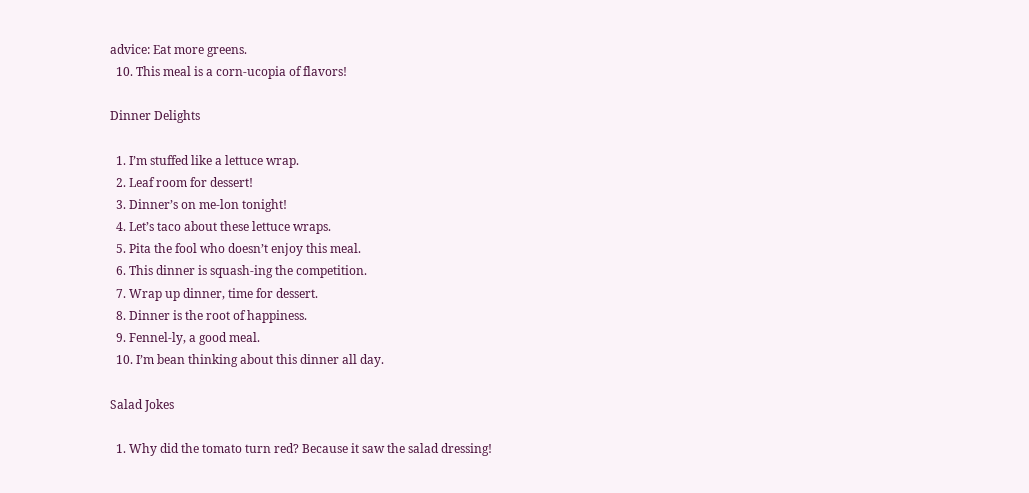advice: Eat more greens.
  10. This meal is a corn-ucopia of flavors!

Dinner Delights

  1. I’m stuffed like a lettuce wrap.
  2. Leaf room for dessert!
  3. Dinner’s on me-lon tonight!
  4. Let’s taco about these lettuce wraps.
  5. Pita the fool who doesn’t enjoy this meal.
  6. This dinner is squash-ing the competition.
  7. Wrap up dinner, time for dessert.
  8. Dinner is the root of happiness.
  9. Fennel-ly, a good meal.
  10. I’m bean thinking about this dinner all day.

Salad Jokes

  1. Why did the tomato turn red? Because it saw the salad dressing!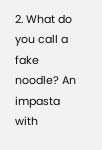2. What do you call a fake noodle? An impasta with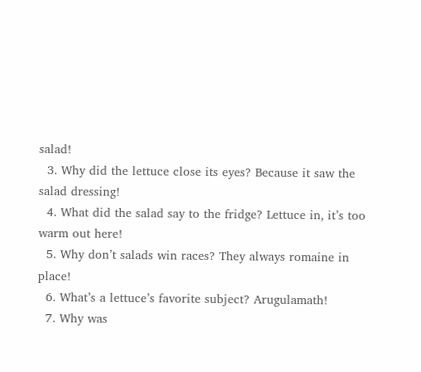salad!
  3. Why did the lettuce close its eyes? Because it saw the salad dressing!
  4. What did the salad say to the fridge? Lettuce in, it’s too warm out here!
  5. Why don’t salads win races? They always romaine in place!
  6. What’s a lettuce’s favorite subject? Arugulamath!
  7. Why was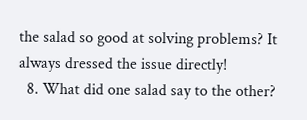the salad so good at solving problems? It always dressed the issue directly!
  8. What did one salad say to the other?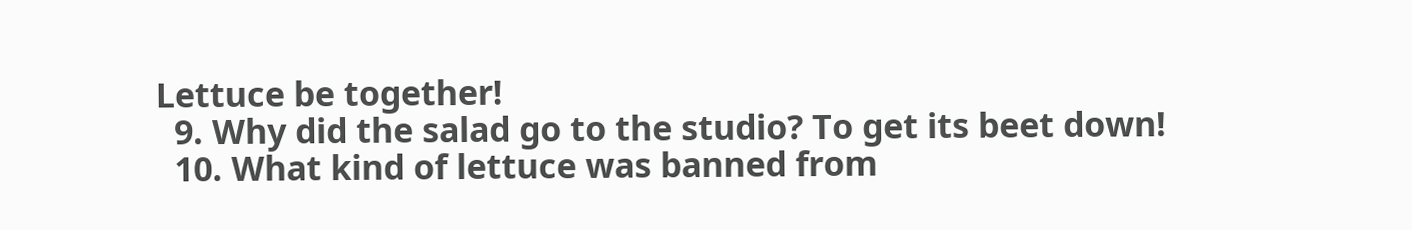Lettuce be together!
  9. Why did the salad go to the studio? To get its beet down!
  10. What kind of lettuce was banned from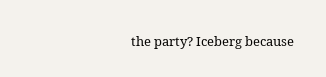the party? Iceberg because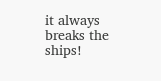it always breaks the ships!